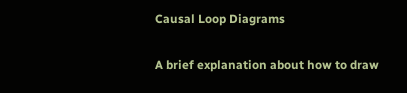Causal Loop Diagrams

A brief explanation about how to draw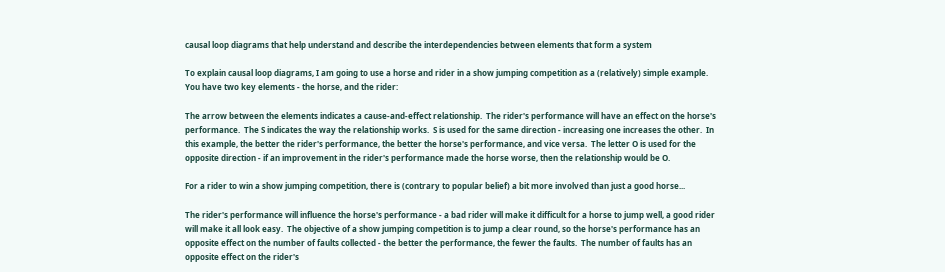causal loop diagrams that help understand and describe the interdependencies between elements that form a system

To explain causal loop diagrams, I am going to use a horse and rider in a show jumping competition as a (relatively) simple example.  You have two key elements - the horse, and the rider:

The arrow between the elements indicates a cause-and-effect relationship.  The rider's performance will have an effect on the horse's performance.  The S indicates the way the relationship works.  S is used for the same direction - increasing one increases the other.  In this example, the better the rider's performance, the better the horse's performance, and vice versa.  The letter O is used for the opposite direction - if an improvement in the rider's performance made the horse worse, then the relationship would be O.

For a rider to win a show jumping competition, there is (contrary to popular belief) a bit more involved than just a good horse...

The rider's performance will influence the horse's performance - a bad rider will make it difficult for a horse to jump well, a good rider will make it all look easy.  The objective of a show jumping competition is to jump a clear round, so the horse's performance has an opposite effect on the number of faults collected - the better the performance, the fewer the faults.  The number of faults has an opposite effect on the rider's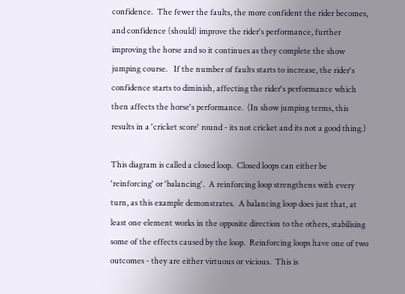confidence.  The fewer the faults, the more confident the rider becomes, and confidence (should) improve the rider's performance, further improving the horse and so it continues as they complete the show jumping course.   If the number of faults starts to increase, the rider's confidence starts to diminish, affecting the rider's performance which then affects the horse's performance.  (In show jumping terms, this results in a 'cricket score' round - its not cricket and its not a good thing.)

This diagram is called a closed loop.  Closed loops can either be 'reinforcing' or 'balancing'.  A reinforcing loop strengthens with every turn, as this example demonstrates.  A balancing loop does just that, at least one element works in the opposite direction to the others, stabilising some of the effects caused by the loop.  Reinforcing loops have one of two outcomes - they are either virtuous or vicious.  This is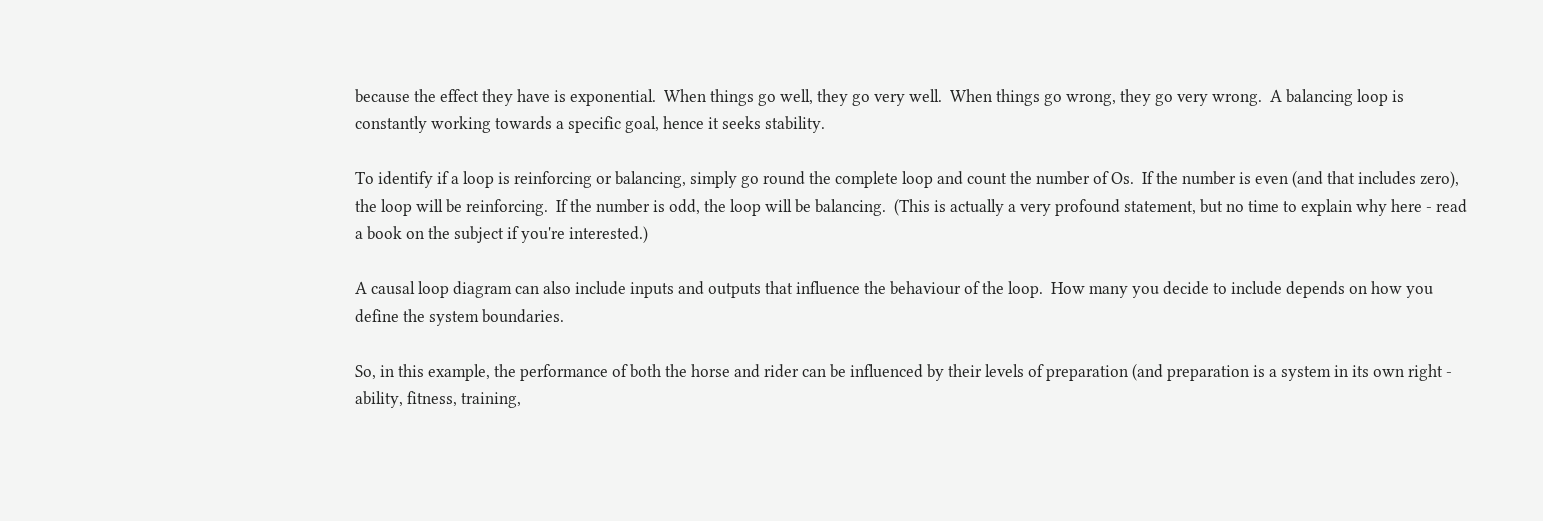because the effect they have is exponential.  When things go well, they go very well.  When things go wrong, they go very wrong.  A balancing loop is constantly working towards a specific goal, hence it seeks stability.

To identify if a loop is reinforcing or balancing, simply go round the complete loop and count the number of Os.  If the number is even (and that includes zero), the loop will be reinforcing.  If the number is odd, the loop will be balancing.  (This is actually a very profound statement, but no time to explain why here - read a book on the subject if you're interested.)

A causal loop diagram can also include inputs and outputs that influence the behaviour of the loop.  How many you decide to include depends on how you define the system boundaries.

So, in this example, the performance of both the horse and rider can be influenced by their levels of preparation (and preparation is a system in its own right - ability, fitness, training,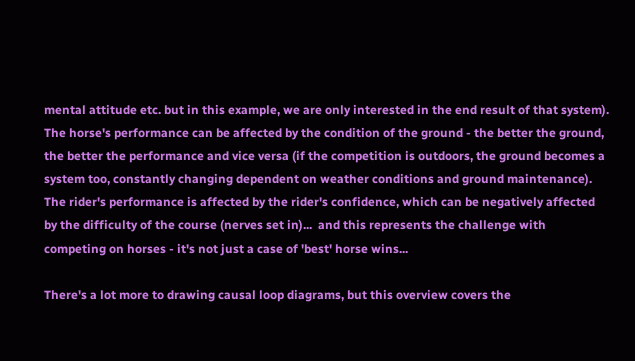mental attitude etc. but in this example, we are only interested in the end result of that system).  The horse's performance can be affected by the condition of the ground - the better the ground, the better the performance and vice versa (if the competition is outdoors, the ground becomes a system too, constantly changing dependent on weather conditions and ground maintenance).  The rider's performance is affected by the rider's confidence, which can be negatively affected by the difficulty of the course (nerves set in)...  and this represents the challenge with competing on horses - it's not just a case of 'best' horse wins...

There's a lot more to drawing causal loop diagrams, but this overview covers the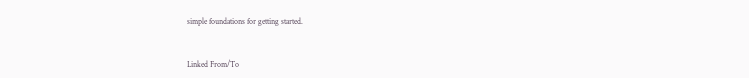simple foundations for getting started.


Linked From/To